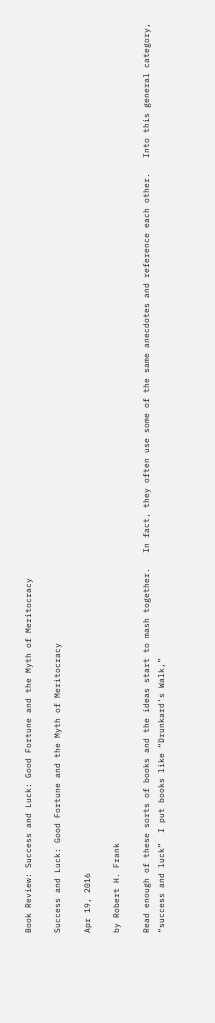Book Review: Success and Luck: Good Fortune and the Myth of Meritocracy

Success and Luck: Good Fortune and the Myth of Meritocracy

Apr 19, 2016

by Robert H. Frank

Read enough of these sorts of books and the ideas start to mash together.   In fact, they often use some of the same anecdotes and reference each other.   Into this general category, “success and luck”  I put books like “Drunkard’s Walk,”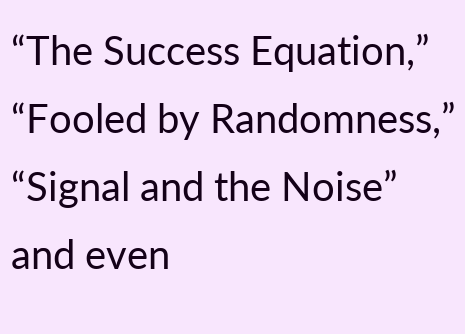“The Success Equation,” “Fooled by Randomness,” “Signal and the Noise” and even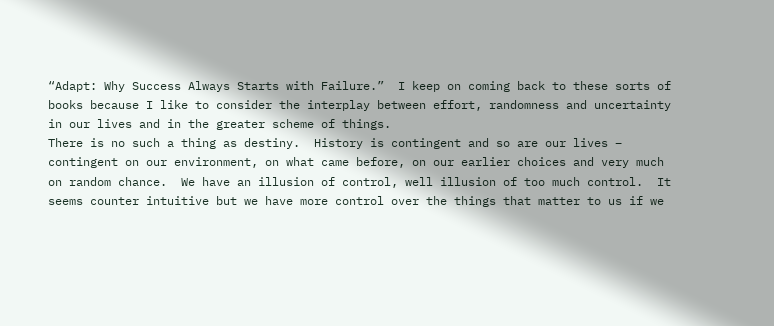“Adapt: Why Success Always Starts with Failure.”  I keep on coming back to these sorts of books because I like to consider the interplay between effort, randomness and uncertainty in our lives and in the greater scheme of things.
There is no such a thing as destiny.  History is contingent and so are our lives – contingent on our environment, on what came before, on our earlier choices and very much on random chance.  We have an illusion of control, well illusion of too much control.  It seems counter intuitive but we have more control over the things that matter to us if we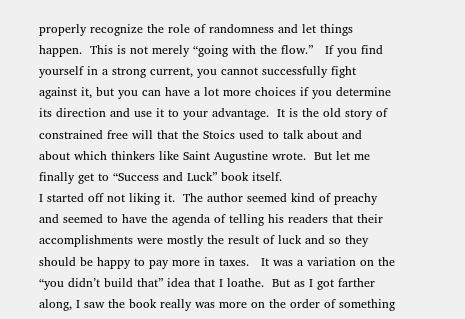properly recognize the role of randomness and let things happen.  This is not merely “going with the flow.”   If you find yourself in a strong current, you cannot successfully fight against it, but you can have a lot more choices if you determine its direction and use it to your advantage.  It is the old story of constrained free will that the Stoics used to talk about and about which thinkers like Saint Augustine wrote.  But let me finally get to “Success and Luck” book itself.
I started off not liking it.  The author seemed kind of preachy and seemed to have the agenda of telling his readers that their accomplishments were mostly the result of luck and so they should be happy to pay more in taxes.   It was a variation on the “you didn’t build that” idea that I loathe.  But as I got farther along, I saw the book really was more on the order of something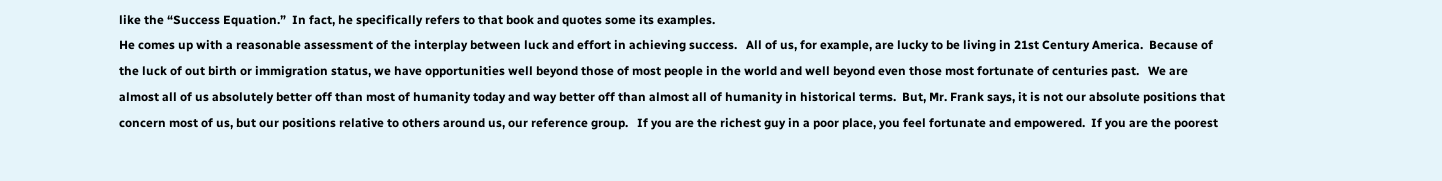like the “Success Equation.”  In fact, he specifically refers to that book and quotes some its examples.
He comes up with a reasonable assessment of the interplay between luck and effort in achieving success.   All of us, for example, are lucky to be living in 21st Century America.  Because of the luck of out birth or immigration status, we have opportunities well beyond those of most people in the world and well beyond even those most fortunate of centuries past.   We are almost all of us absolutely better off than most of humanity today and way better off than almost all of humanity in historical terms.  But, Mr. Frank says, it is not our absolute positions that concern most of us, but our positions relative to others around us, our reference group.   If you are the richest guy in a poor place, you feel fortunate and empowered.  If you are the poorest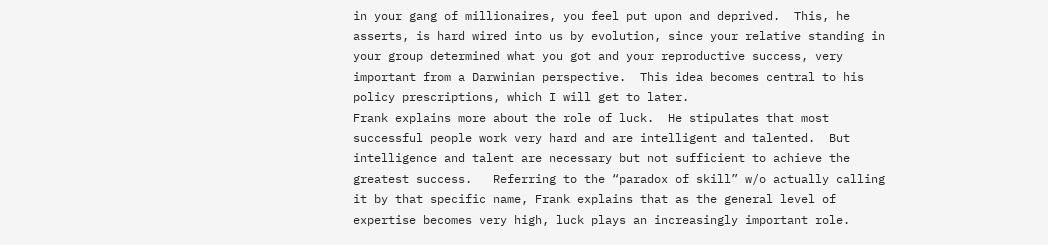in your gang of millionaires, you feel put upon and deprived.  This, he asserts, is hard wired into us by evolution, since your relative standing in your group determined what you got and your reproductive success, very important from a Darwinian perspective.  This idea becomes central to his policy prescriptions, which I will get to later.
Frank explains more about the role of luck.  He stipulates that most successful people work very hard and are intelligent and talented.  But intelligence and talent are necessary but not sufficient to achieve the greatest success.   Referring to the “paradox of skill” w/o actually calling it by that specific name, Frank explains that as the general level of expertise becomes very high, luck plays an increasingly important role.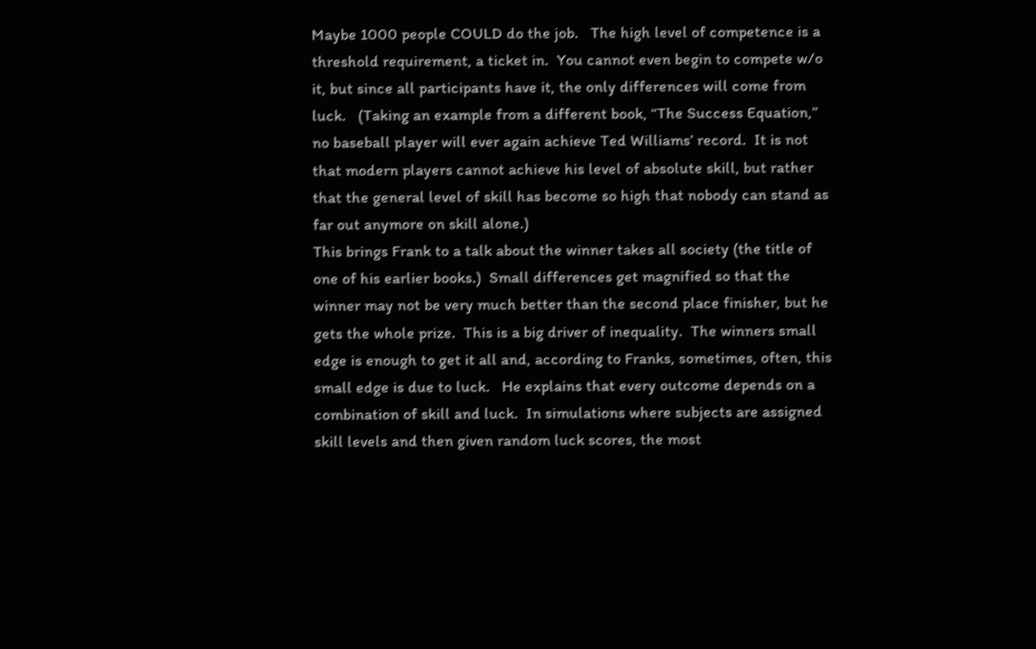Maybe 1000 people COULD do the job.   The high level of competence is a threshold requirement, a ticket in.  You cannot even begin to compete w/o it, but since all participants have it, the only differences will come from luck.   (Taking an example from a different book, “The Success Equation,” no baseball player will ever again achieve Ted Williams’ record.  It is not that modern players cannot achieve his level of absolute skill, but rather that the general level of skill has become so high that nobody can stand as far out anymore on skill alone.)
This brings Frank to a talk about the winner takes all society (the title of one of his earlier books.)  Small differences get magnified so that the winner may not be very much better than the second place finisher, but he gets the whole prize.  This is a big driver of inequality.  The winners small edge is enough to get it all and, according to Franks, sometimes, often, this small edge is due to luck.   He explains that every outcome depends on a combination of skill and luck.  In simulations where subjects are assigned skill levels and then given random luck scores, the most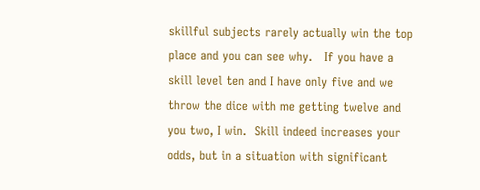skillful subjects rarely actually win the top place and you can see why.   If you have a skill level ten and I have only five and we throw the dice with me getting twelve and you two, I win.  Skill indeed increases your odds, but in a situation with significant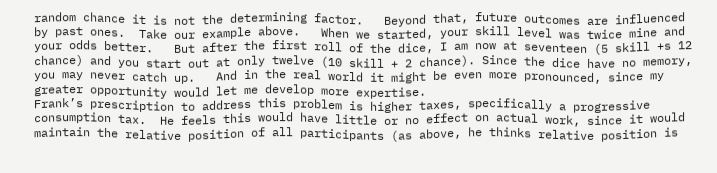random chance it is not the determining factor.   Beyond that, future outcomes are influenced by past ones.  Take our example above.   When we started, your skill level was twice mine and your odds better.   But after the first roll of the dice, I am now at seventeen (5 skill +s 12 chance) and you start out at only twelve (10 skill + 2 chance). Since the dice have no memory, you may never catch up.   And in the real world it might be even more pronounced, since my greater opportunity would let me develop more expertise.
Frank’s prescription to address this problem is higher taxes, specifically a progressive consumption tax.  He feels this would have little or no effect on actual work, since it would maintain the relative position of all participants (as above, he thinks relative position is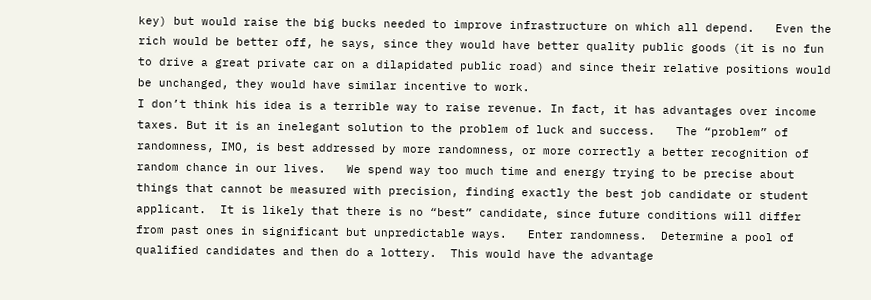key) but would raise the big bucks needed to improve infrastructure on which all depend.   Even the rich would be better off, he says, since they would have better quality public goods (it is no fun to drive a great private car on a dilapidated public road) and since their relative positions would be unchanged, they would have similar incentive to work.
I don’t think his idea is a terrible way to raise revenue. In fact, it has advantages over income taxes. But it is an inelegant solution to the problem of luck and success.   The “problem” of randomness, IMO, is best addressed by more randomness, or more correctly a better recognition of random chance in our lives.   We spend way too much time and energy trying to be precise about things that cannot be measured with precision, finding exactly the best job candidate or student applicant.  It is likely that there is no “best” candidate, since future conditions will differ from past ones in significant but unpredictable ways.   Enter randomness.  Determine a pool of qualified candidates and then do a lottery.  This would have the advantage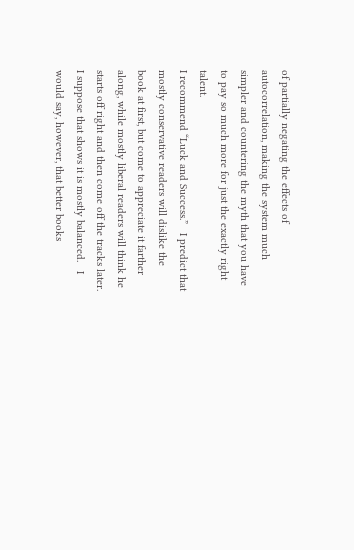of partially negating the effects of autocorrelation, making the system much simpler and countering the myth that you have to pay so much more for just the exactly right talent.
I recommend “Luck and Success.”   I predict that mostly conservative readers will dislike the book at first, but come to appreciate it farther along, while mostly liberal readers will think he starts off right and then come off the tracks later.  I suppose that shows it is mostly balanced.   I would say, however, that better books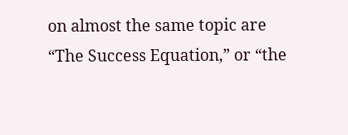on almost the same topic are “The Success Equation,” or “the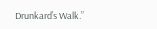Drunkard’s Walk.”